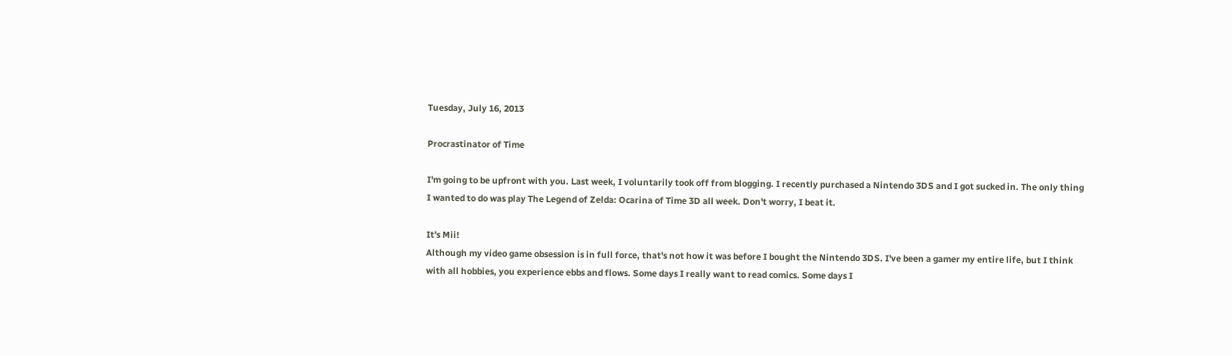Tuesday, July 16, 2013

Procrastinator of Time

I'm going to be upfront with you. Last week, I voluntarily took off from blogging. I recently purchased a Nintendo 3DS and I got sucked in. The only thing I wanted to do was play The Legend of Zelda: Ocarina of Time 3D all week. Don't worry, I beat it.

It's Mii!
Although my video game obsession is in full force, that's not how it was before I bought the Nintendo 3DS. I've been a gamer my entire life, but I think with all hobbies, you experience ebbs and flows. Some days I really want to read comics. Some days I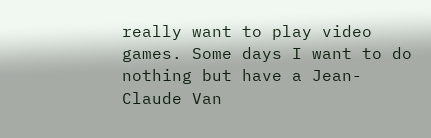really want to play video games. Some days I want to do nothing but have a Jean-Claude Van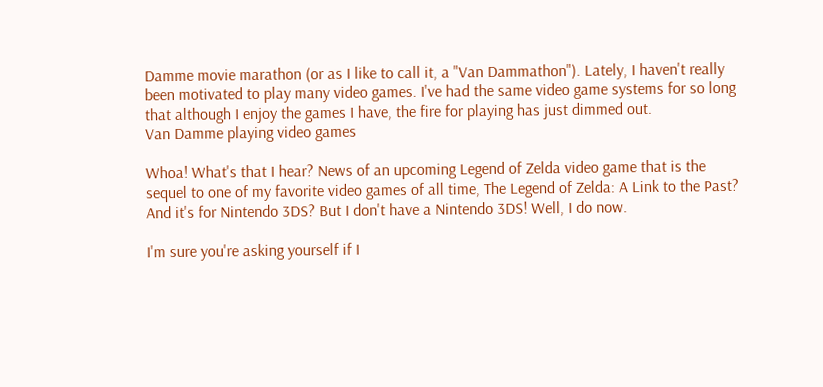Damme movie marathon (or as I like to call it, a "Van Dammathon"). Lately, I haven't really been motivated to play many video games. I've had the same video game systems for so long that although I enjoy the games I have, the fire for playing has just dimmed out.
Van Damme playing video games

Whoa! What's that I hear? News of an upcoming Legend of Zelda video game that is the sequel to one of my favorite video games of all time, The Legend of Zelda: A Link to the Past? And it's for Nintendo 3DS? But I don't have a Nintendo 3DS! Well, I do now.

I'm sure you're asking yourself if I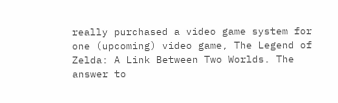really purchased a video game system for one (upcoming) video game, The Legend of Zelda: A Link Between Two Worlds. The answer to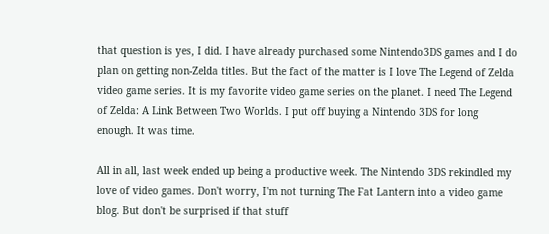that question is yes, I did. I have already purchased some Nintendo3DS games and I do plan on getting non-Zelda titles. But the fact of the matter is I love The Legend of Zelda video game series. It is my favorite video game series on the planet. I need The Legend of Zelda: A Link Between Two Worlds. I put off buying a Nintendo 3DS for long enough. It was time.

All in all, last week ended up being a productive week. The Nintendo 3DS rekindled my love of video games. Don't worry, I'm not turning The Fat Lantern into a video game blog. But don't be surprised if that stuff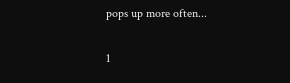pops up more often...

1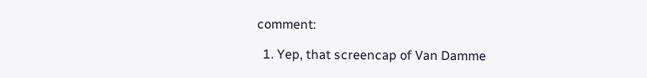comment:

  1. Yep, that screencap of Van Damme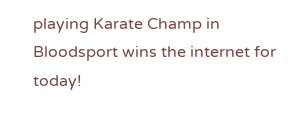playing Karate Champ in Bloodsport wins the internet for today!